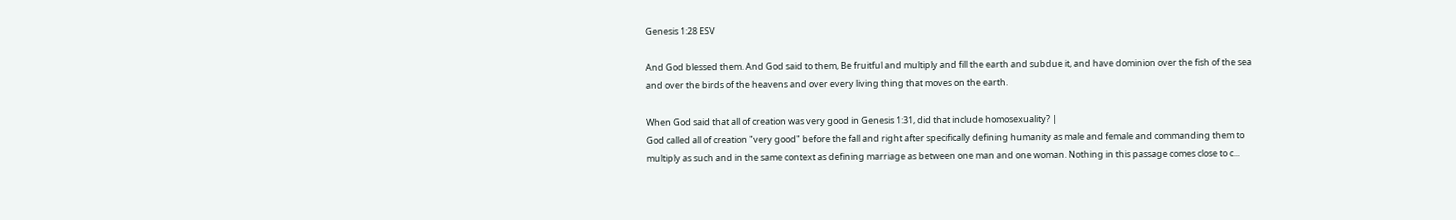Genesis 1:28 ESV

And God blessed them. And God said to them, Be fruitful and multiply and fill the earth and subdue it, and have dominion over the fish of the sea and over the birds of the heavens and over every living thing that moves on the earth.

When God said that all of creation was very good in Genesis 1:31, did that include homosexuality? |
God called all of creation "very good" before the fall and right after specifically defining humanity as male and female and commanding them to multiply as such and in the same context as defining marriage as between one man and one woman. Nothing in this passage comes close to c...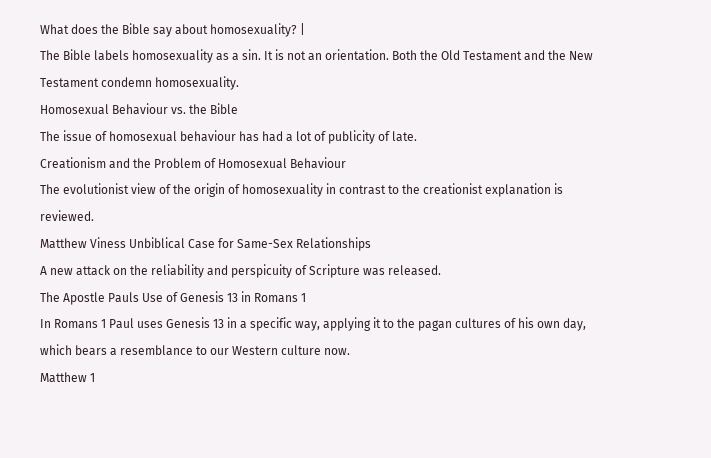What does the Bible say about homosexuality? |
The Bible labels homosexuality as a sin. It is not an orientation. Both the Old Testament and the New Testament condemn homosexuality.
Homosexual Behaviour vs. the Bible
The issue of homosexual behaviour has had a lot of publicity of late.
Creationism and the Problem of Homosexual Behaviour
The evolutionist view of the origin of homosexuality in contrast to the creationist explanation is reviewed.
Matthew Viness Unbiblical Case for Same-Sex Relationships
A new attack on the reliability and perspicuity of Scripture was released.
The Apostle Pauls Use of Genesis 13 in Romans 1
In Romans 1 Paul uses Genesis 13 in a specific way, applying it to the pagan cultures of his own day, which bears a resemblance to our Western culture now.
Matthew 1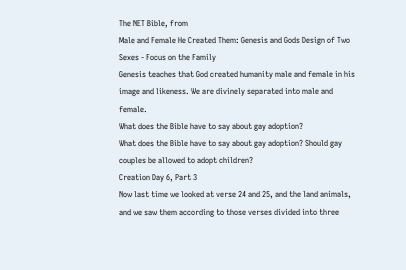The NET Bible, from
Male and Female He Created Them: Genesis and Gods Design of Two Sexes - Focus on the Family
Genesis teaches that God created humanity male and female in his image and likeness. We are divinely separated into male and female.
What does the Bible have to say about gay adoption?
What does the Bible have to say about gay adoption? Should gay couples be allowed to adopt children?
Creation Day 6, Part 3
Now last time we looked at verse 24 and 25, and the land animals, and we saw them according to those verses divided into three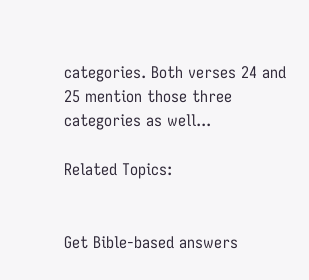categories. Both verses 24 and 25 mention those three categories as well...

Related Topics:


Get Bible-based answers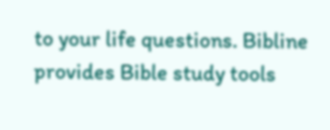to your life questions. Bibline provides Bible study tools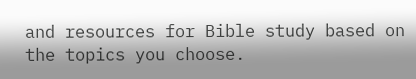and resources for Bible study based on the topics you choose.